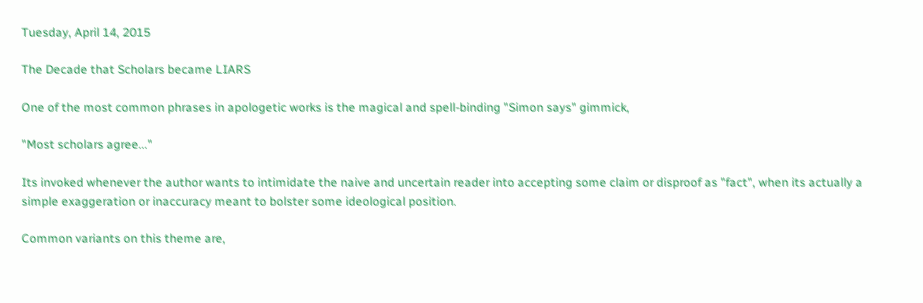Tuesday, April 14, 2015

The Decade that Scholars became LIARS

One of the most common phrases in apologetic works is the magical and spell-binding "Simon says" gimmick,

"Most scholars agree..."

Its invoked whenever the author wants to intimidate the naive and uncertain reader into accepting some claim or disproof as "fact", when its actually a simple exaggeration or inaccuracy meant to bolster some ideological position.

Common variants on this theme are,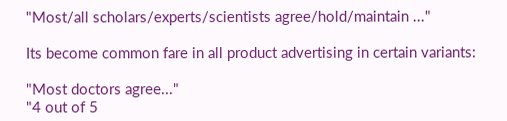"Most/all scholars/experts/scientists agree/hold/maintain ..."

Its become common fare in all product advertising in certain variants:

"Most doctors agree..."
"4 out of 5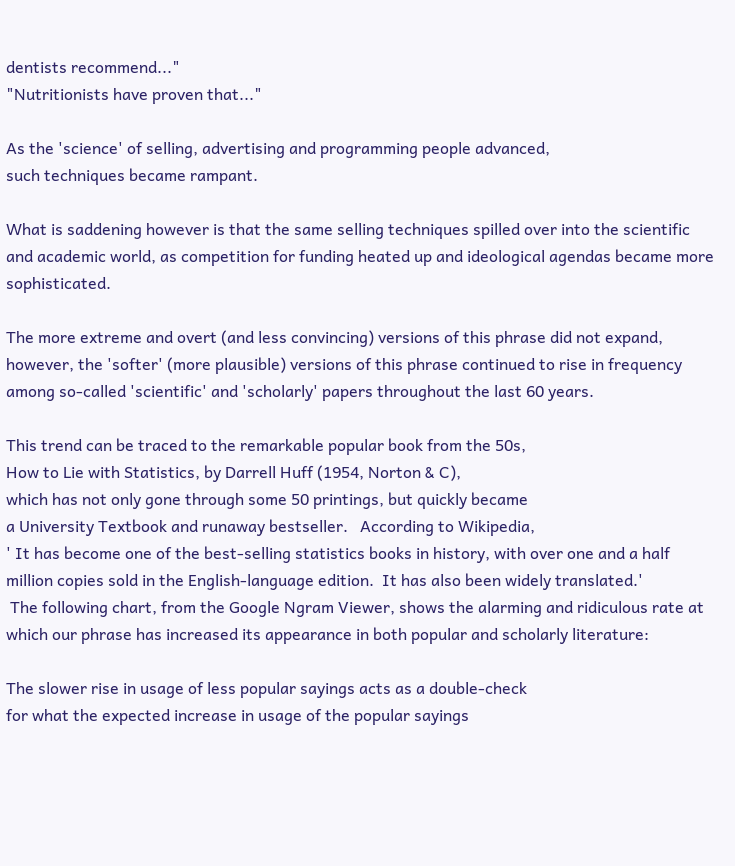dentists recommend..."
"Nutritionists have proven that..."

As the 'science' of selling, advertising and programming people advanced,
such techniques became rampant.

What is saddening however is that the same selling techniques spilled over into the scientific and academic world, as competition for funding heated up and ideological agendas became more sophisticated.

The more extreme and overt (and less convincing) versions of this phrase did not expand, however, the 'softer' (more plausible) versions of this phrase continued to rise in frequency among so-called 'scientific' and 'scholarly' papers throughout the last 60 years.

This trend can be traced to the remarkable popular book from the 50s,
How to Lie with Statistics, by Darrell Huff (1954, Norton & C),
which has not only gone through some 50 printings, but quickly became
a University Textbook and runaway bestseller.   According to Wikipedia,
' It has become one of the best-selling statistics books in history, with over one and a half million copies sold in the English-language edition.  It has also been widely translated.'
 The following chart, from the Google Ngram Viewer, shows the alarming and ridiculous rate at which our phrase has increased its appearance in both popular and scholarly literature:

The slower rise in usage of less popular sayings acts as a double-check
for what the expected increase in usage of the popular sayings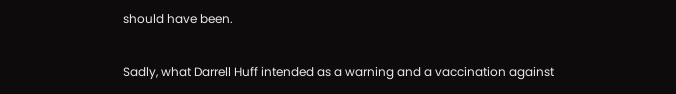should have been.

Sadly, what Darrell Huff intended as a warning and a vaccination against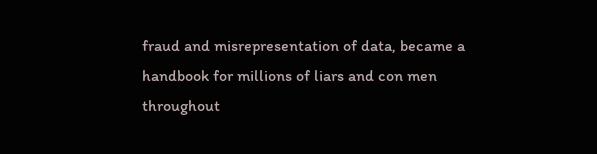fraud and misrepresentation of data, became a handbook for millions of liars and con men throughout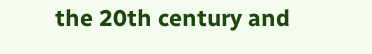the 20th century and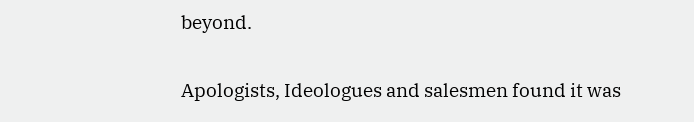beyond.

Apologists, Ideologues and salesmen found it was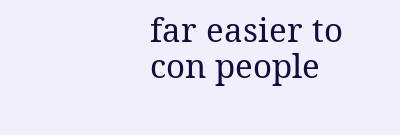far easier to con people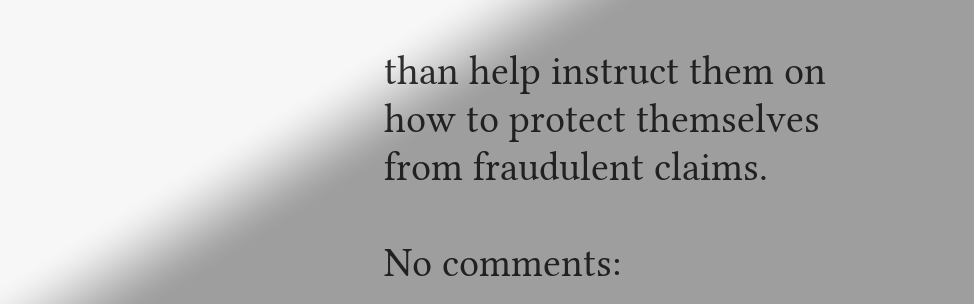than help instruct them on how to protect themselves from fraudulent claims.

No comments: